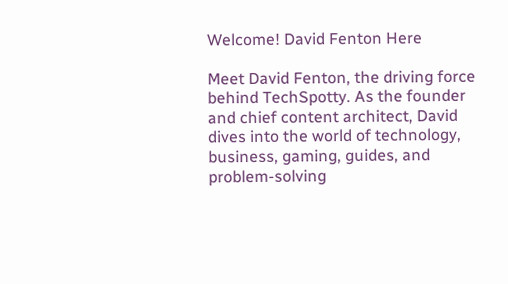Welcome! David Fenton Here

Meet David Fenton, the driving force behind TechSpotty. As the founder and chief content architect, David dives into the world of technology, business, gaming, guides, and problem-solving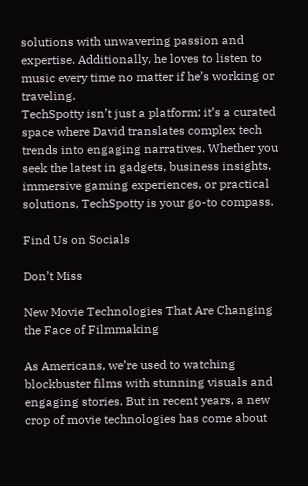solutions with unwavering passion and expertise. Additionally, he loves to listen to music every time no matter if he’s working or traveling.
TechSpotty isn’t just a platform; it’s a curated space where David translates complex tech trends into engaging narratives. Whether you seek the latest in gadgets, business insights, immersive gaming experiences, or practical solutions, TechSpotty is your go-to compass.

Find Us on Socials

Don’t Miss

New Movie Technologies That Are Changing the Face of Filmmaking

As Americans, we’re used to watching blockbuster films with stunning visuals and engaging stories. But in recent years, a new crop of movie technologies has come about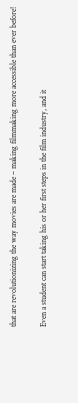that are revolutionizing the way movies are made – making filmmaking more accessible than ever before!

Even a student can start taking his or her first steps in the film industry, and it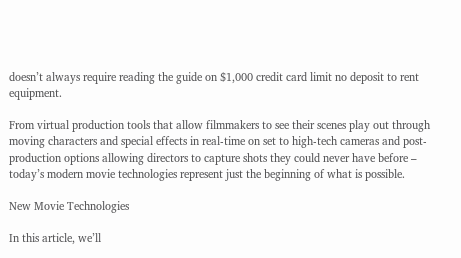doesn’t always require reading the guide on $1,000 credit card limit no deposit to rent equipment.

From virtual production tools that allow filmmakers to see their scenes play out through moving characters and special effects in real-time on set to high-tech cameras and post-production options allowing directors to capture shots they could never have before – today’s modern movie technologies represent just the beginning of what is possible.

New Movie Technologies

In this article, we’ll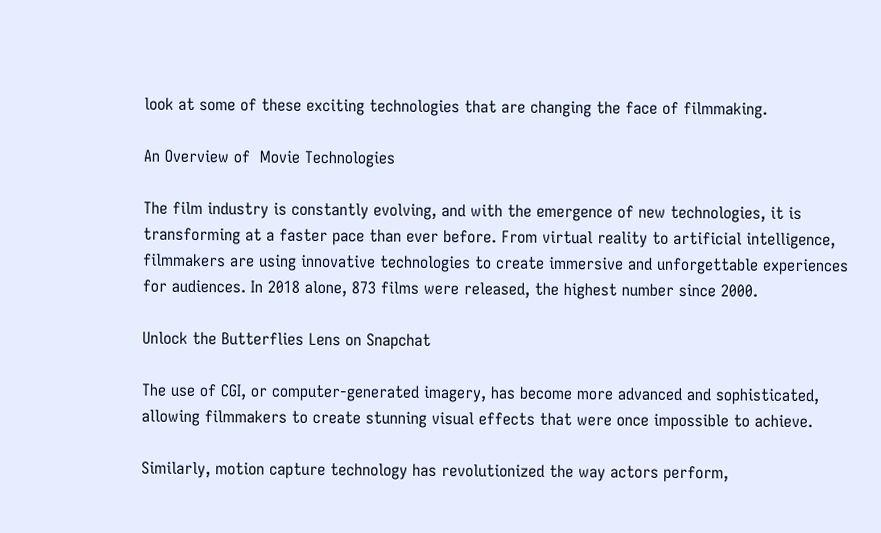look at some of these exciting technologies that are changing the face of filmmaking.

An Overview of  Movie Technologies

The film industry is constantly evolving, and with the emergence of new technologies, it is transforming at a faster pace than ever before. From virtual reality to artificial intelligence, filmmakers are using innovative technologies to create immersive and unforgettable experiences for audiences. In 2018 alone, 873 films were released, the highest number since 2000.

Unlock the Butterflies Lens on Snapchat

The use of CGI, or computer-generated imagery, has become more advanced and sophisticated, allowing filmmakers to create stunning visual effects that were once impossible to achieve.

Similarly, motion capture technology has revolutionized the way actors perform,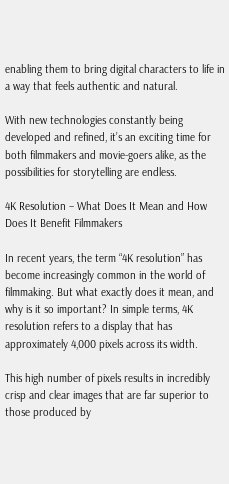enabling them to bring digital characters to life in a way that feels authentic and natural.

With new technologies constantly being developed and refined, it’s an exciting time for both filmmakers and movie-goers alike, as the possibilities for storytelling are endless.

4K Resolution – What Does It Mean and How Does It Benefit Filmmakers

In recent years, the term “4K resolution” has become increasingly common in the world of filmmaking. But what exactly does it mean, and why is it so important? In simple terms, 4K resolution refers to a display that has approximately 4,000 pixels across its width.

This high number of pixels results in incredibly crisp and clear images that are far superior to those produced by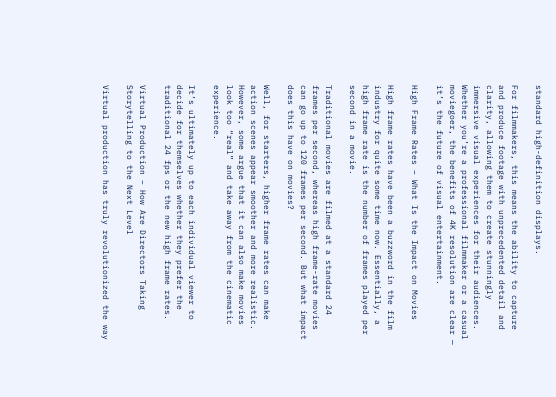standard high-definition displays.

For filmmakers, this means the ability to capture and produce footage with unprecedented detail and clarity, allowing them to create stunningly immersive visual experiences for their audiences. Whether you’re a professional filmmaker or a casual moviegoer, the benefits of 4K resolution are clear — it’s the future of visual entertainment.

High Frame Rates – What Is the Impact on Movies

High frame rates have been a buzzword in the film industry for quite some time now. Essentially, a high frame rate is the number of frames played per second in a movie.

Traditional movies are filmed at a standard 24 frames per second, whereas high frame-rate movies can go up to 120 frames per second. But what impact does this have on movies?

Well, for starters, higher frame rates can make action scenes appear smoother and more realistic. However, some argue that it can also make movies look too “real” and take away from the cinematic experience.

It’s ultimately up to each individual viewer to decide for themselves whether they prefer the traditional 24 fps or the new high frame rates.

Virtual Production – How Are Directors Taking Storytelling to the Next Level

Virtual production has truly revolutionized the way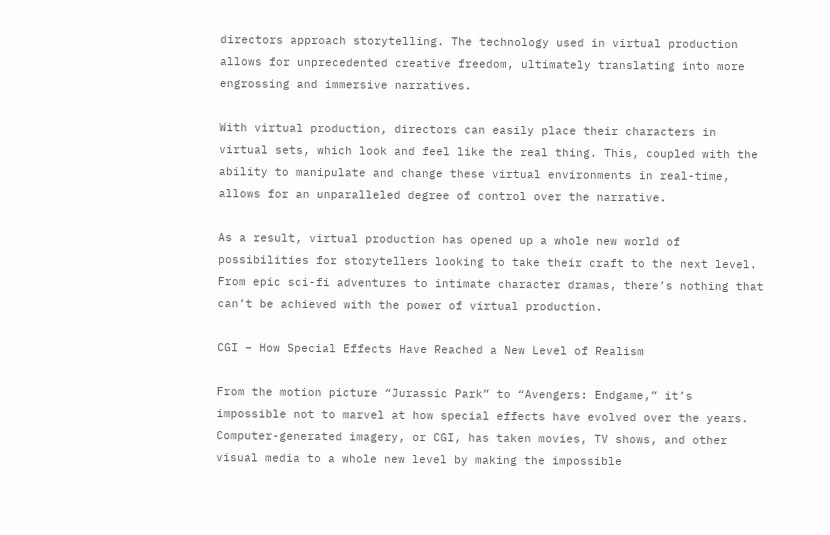directors approach storytelling. The technology used in virtual production allows for unprecedented creative freedom, ultimately translating into more engrossing and immersive narratives.

With virtual production, directors can easily place their characters in virtual sets, which look and feel like the real thing. This, coupled with the ability to manipulate and change these virtual environments in real-time, allows for an unparalleled degree of control over the narrative.

As a result, virtual production has opened up a whole new world of possibilities for storytellers looking to take their craft to the next level. From epic sci-fi adventures to intimate character dramas, there’s nothing that can’t be achieved with the power of virtual production.

CGI – How Special Effects Have Reached a New Level of Realism

From the motion picture “Jurassic Park” to “Avengers: Endgame,” it’s impossible not to marvel at how special effects have evolved over the years. Computer-generated imagery, or CGI, has taken movies, TV shows, and other visual media to a whole new level by making the impossible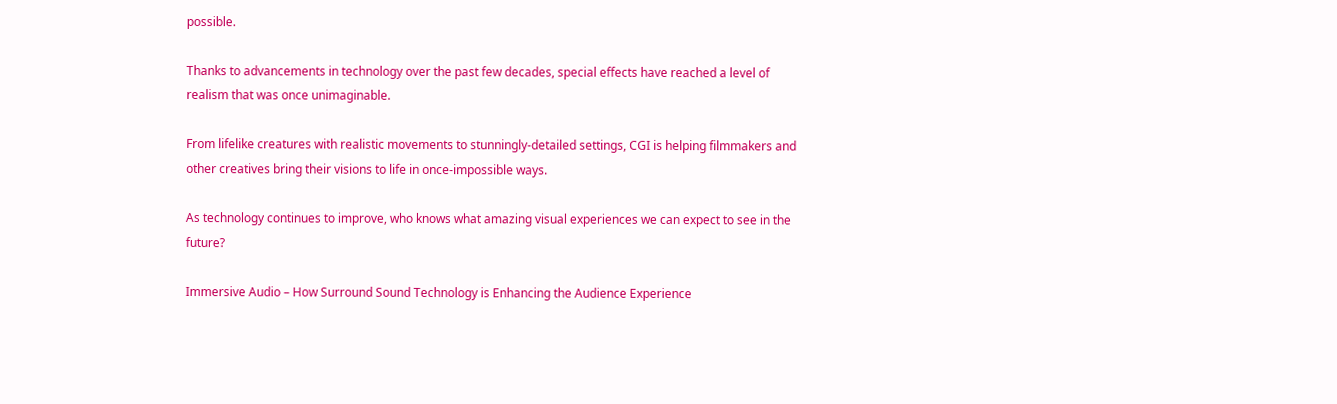possible.

Thanks to advancements in technology over the past few decades, special effects have reached a level of realism that was once unimaginable.

From lifelike creatures with realistic movements to stunningly-detailed settings, CGI is helping filmmakers and other creatives bring their visions to life in once-impossible ways.

As technology continues to improve, who knows what amazing visual experiences we can expect to see in the future?

Immersive Audio – How Surround Sound Technology is Enhancing the Audience Experience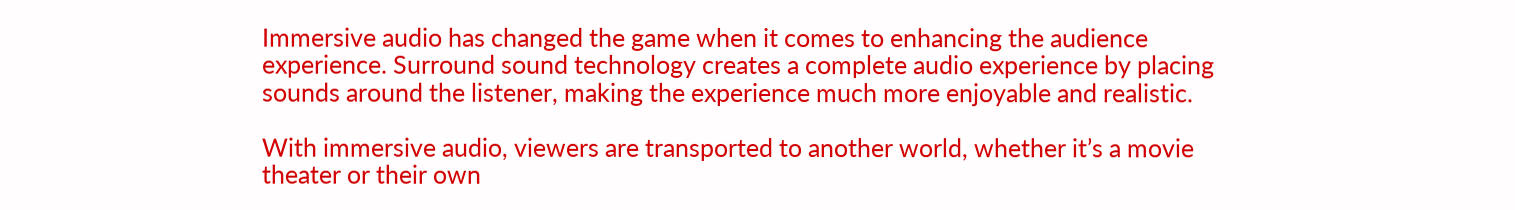Immersive audio has changed the game when it comes to enhancing the audience experience. Surround sound technology creates a complete audio experience by placing sounds around the listener, making the experience much more enjoyable and realistic.

With immersive audio, viewers are transported to another world, whether it’s a movie theater or their own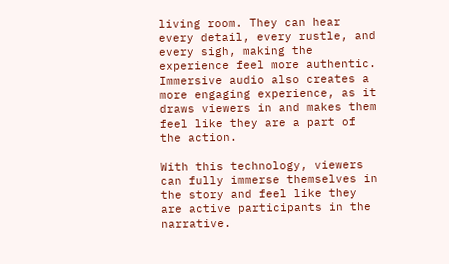living room. They can hear every detail, every rustle, and every sigh, making the experience feel more authentic. Immersive audio also creates a more engaging experience, as it draws viewers in and makes them feel like they are a part of the action.

With this technology, viewers can fully immerse themselves in the story and feel like they are active participants in the narrative.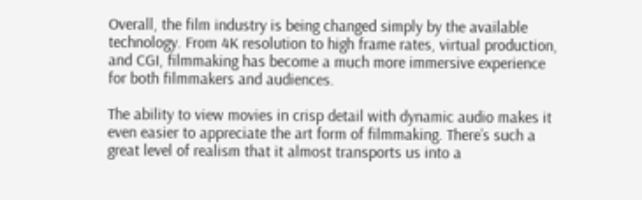Overall, the film industry is being changed simply by the available technology. From 4K resolution to high frame rates, virtual production, and CGI, filmmaking has become a much more immersive experience for both filmmakers and audiences.

The ability to view movies in crisp detail with dynamic audio makes it even easier to appreciate the art form of filmmaking. There’s such a great level of realism that it almost transports us into a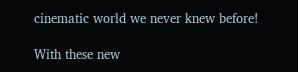cinematic world we never knew before!

With these new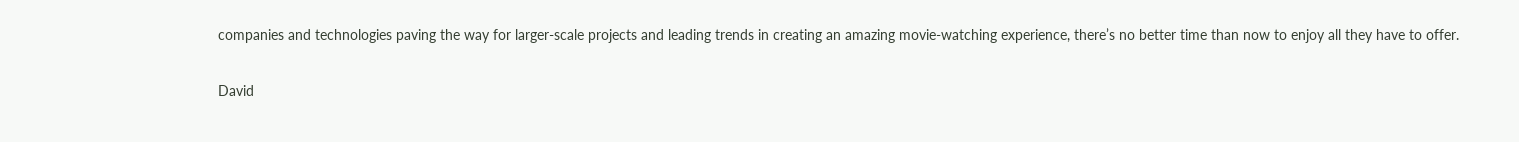companies and technologies paving the way for larger-scale projects and leading trends in creating an amazing movie-watching experience, there’s no better time than now to enjoy all they have to offer.

David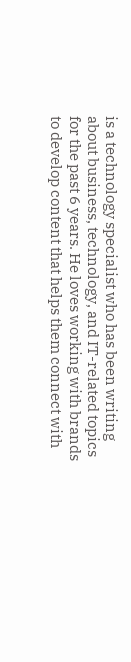is a technology specialist who has been writing about business, technology, and IT-related topics for the past 6 years. He loves working with brands to develop content that helps them connect with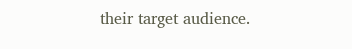their target audience.